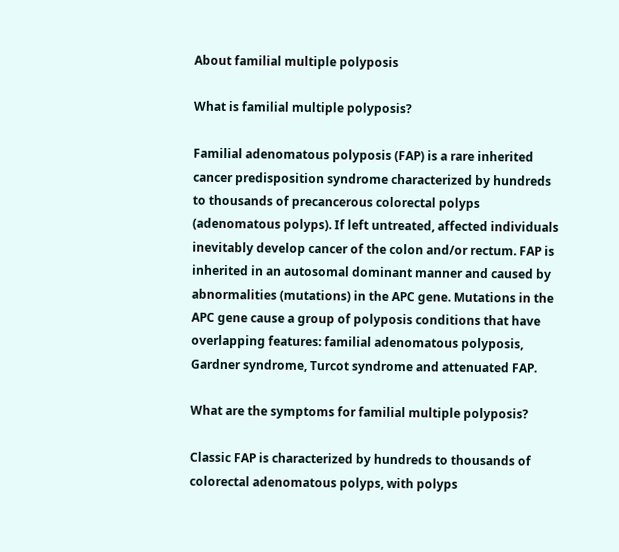About familial multiple polyposis

What is familial multiple polyposis?

Familial adenomatous polyposis (FAP) is a rare inherited cancer predisposition syndrome characterized by hundreds to thousands of precancerous colorectal polyps (adenomatous polyps). If left untreated, affected individuals inevitably develop cancer of the colon and/or rectum. FAP is inherited in an autosomal dominant manner and caused by abnormalities (mutations) in the APC gene. Mutations in the APC gene cause a group of polyposis conditions that have overlapping features: familial adenomatous polyposis, Gardner syndrome, Turcot syndrome and attenuated FAP.

What are the symptoms for familial multiple polyposis?

Classic FAP is characterized by hundreds to thousands of colorectal adenomatous polyps, with polyps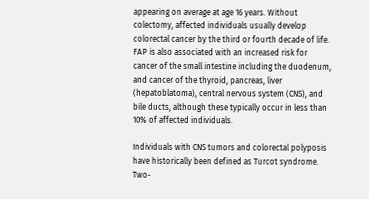appearing on average at age 16 years. Without colectomy, affected individuals usually develop colorectal cancer by the third or fourth decade of life. FAP is also associated with an increased risk for cancer of the small intestine including the duodenum, and cancer of the thyroid, pancreas, liver (hepatoblatoma), central nervous system (CNS), and bile ducts, although these typically occur in less than 10% of affected individuals.

Individuals with CNS tumors and colorectal polyposis have historically been defined as Turcot syndrome. Two-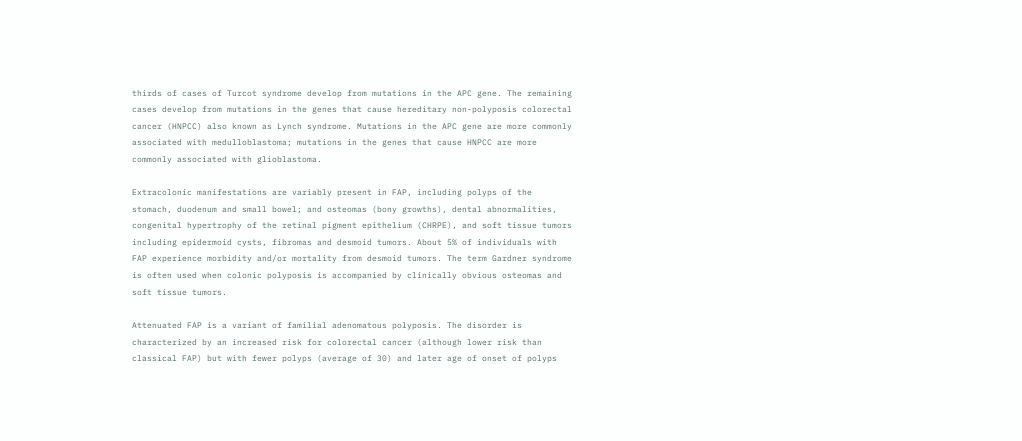thirds of cases of Turcot syndrome develop from mutations in the APC gene. The remaining cases develop from mutations in the genes that cause hereditary non-polyposis colorectal cancer (HNPCC) also known as Lynch syndrome. Mutations in the APC gene are more commonly associated with medulloblastoma; mutations in the genes that cause HNPCC are more commonly associated with glioblastoma.

Extracolonic manifestations are variably present in FAP, including polyps of the stomach, duodenum and small bowel; and osteomas (bony growths), dental abnormalities, congenital hypertrophy of the retinal pigment epithelium (CHRPE), and soft tissue tumors including epidermoid cysts, fibromas and desmoid tumors. About 5% of individuals with FAP experience morbidity and/or mortality from desmoid tumors. The term Gardner syndrome is often used when colonic polyposis is accompanied by clinically obvious osteomas and soft tissue tumors.

Attenuated FAP is a variant of familial adenomatous polyposis. The disorder is characterized by an increased risk for colorectal cancer (although lower risk than classical FAP) but with fewer polyps (average of 30) and later age of onset of polyps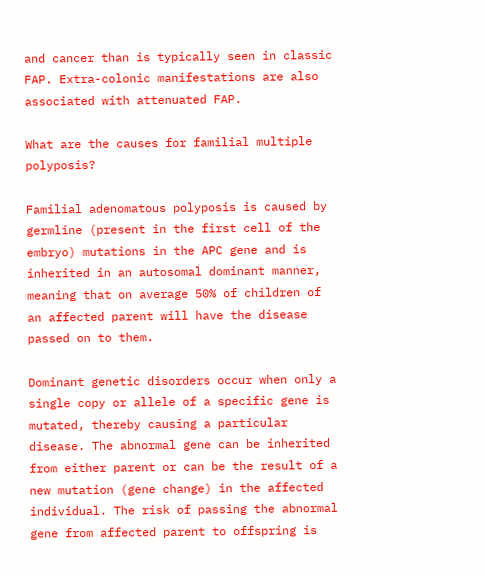and cancer than is typically seen in classic FAP. Extra-colonic manifestations are also associated with attenuated FAP.

What are the causes for familial multiple polyposis?

Familial adenomatous polyposis is caused by germline (present in the first cell of the embryo) mutations in the APC gene and is inherited in an autosomal dominant manner, meaning that on average 50% of children of an affected parent will have the disease passed on to them.

Dominant genetic disorders occur when only a single copy or allele of a specific gene is mutated, thereby causing a particular disease. The abnormal gene can be inherited from either parent or can be the result of a new mutation (gene change) in the affected individual. The risk of passing the abnormal gene from affected parent to offspring is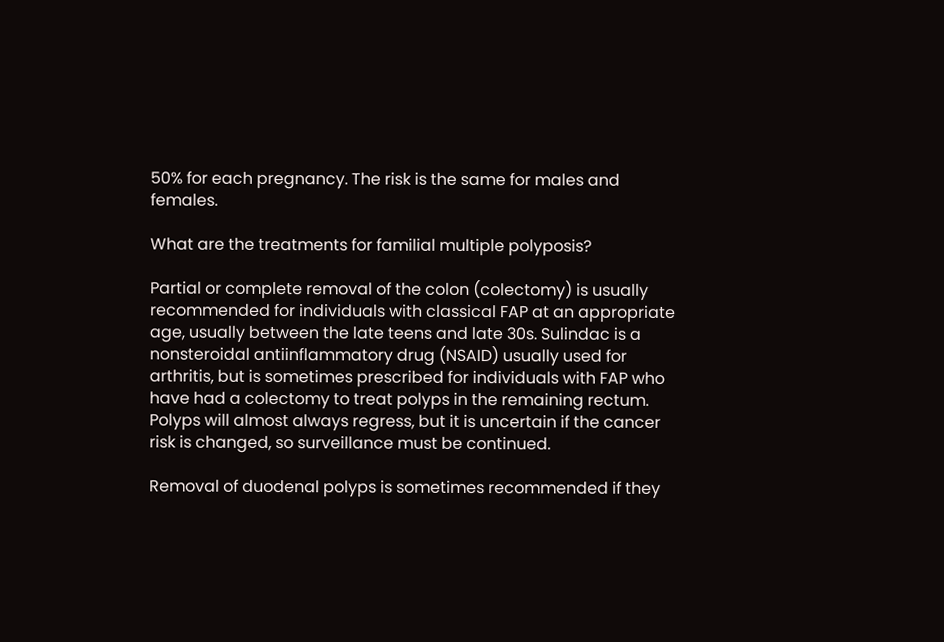50% for each pregnancy. The risk is the same for males and females.

What are the treatments for familial multiple polyposis?

Partial or complete removal of the colon (colectomy) is usually recommended for individuals with classical FAP at an appropriate age, usually between the late teens and late 30s. Sulindac is a nonsteroidal antiinflammatory drug (NSAID) usually used for arthritis, but is sometimes prescribed for individuals with FAP who have had a colectomy to treat polyps in the remaining rectum. Polyps will almost always regress, but it is uncertain if the cancer risk is changed, so surveillance must be continued.

Removal of duodenal polyps is sometimes recommended if they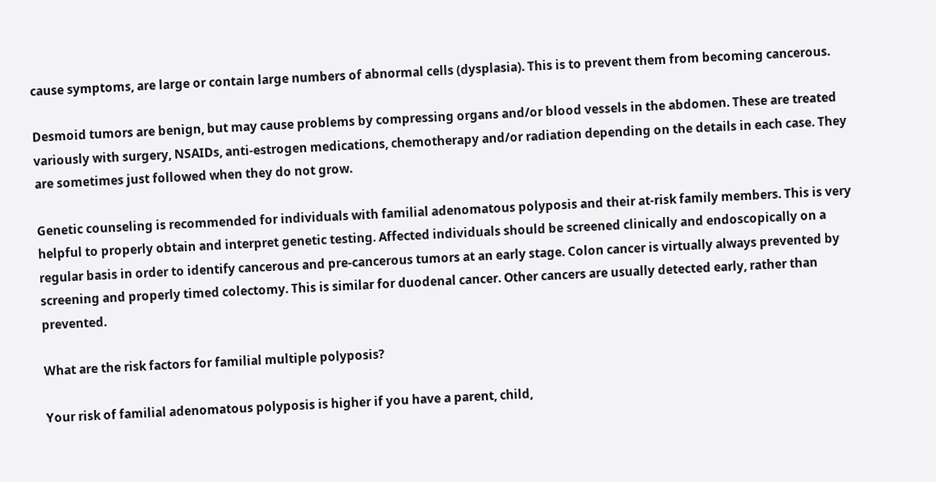cause symptoms, are large or contain large numbers of abnormal cells (dysplasia). This is to prevent them from becoming cancerous.

Desmoid tumors are benign, but may cause problems by compressing organs and/or blood vessels in the abdomen. These are treated variously with surgery, NSAIDs, anti-estrogen medications, chemotherapy and/or radiation depending on the details in each case. They are sometimes just followed when they do not grow.

Genetic counseling is recommended for individuals with familial adenomatous polyposis and their at-risk family members. This is very helpful to properly obtain and interpret genetic testing. Affected individuals should be screened clinically and endoscopically on a regular basis in order to identify cancerous and pre-cancerous tumors at an early stage. Colon cancer is virtually always prevented by screening and properly timed colectomy. This is similar for duodenal cancer. Other cancers are usually detected early, rather than prevented.

What are the risk factors for familial multiple polyposis?

Your risk of familial adenomatous polyposis is higher if you have a parent, child,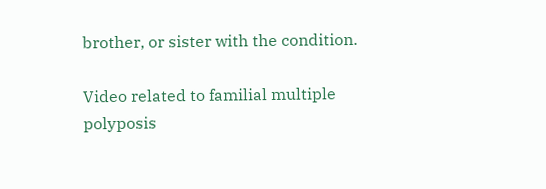brother, or sister with the condition.

Video related to familial multiple polyposis